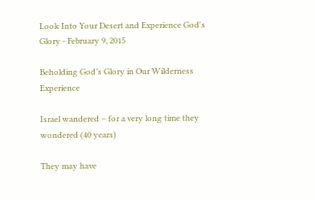Look Into Your Desert and Experience God's Glory - February 9, 2015

Beholding God’s Glory in Our Wilderness Experience

Israel wandered – for a very long time they wondered (40 years)

They may have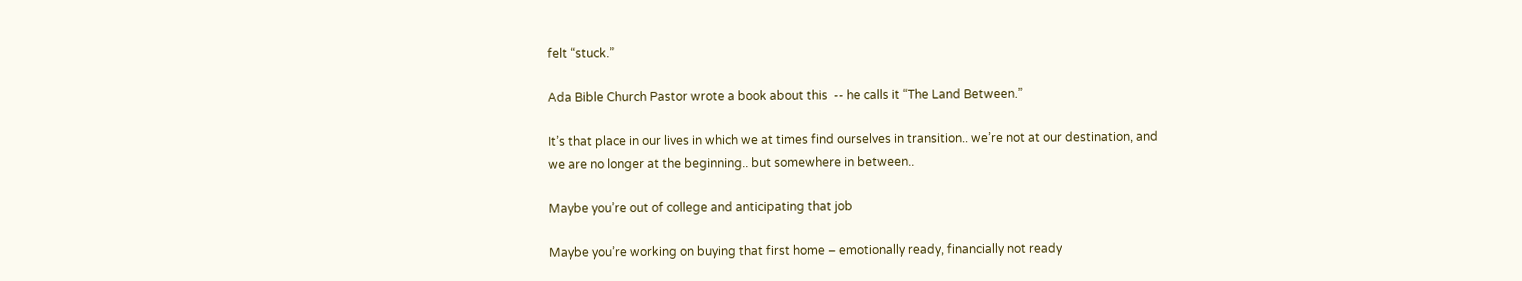felt “stuck.”

Ada Bible Church Pastor wrote a book about this  -- he calls it “The Land Between.”

It’s that place in our lives in which we at times find ourselves in transition.. we’re not at our destination, and we are no longer at the beginning.. but somewhere in between..

Maybe you’re out of college and anticipating that job

Maybe you’re working on buying that first home – emotionally ready, financially not ready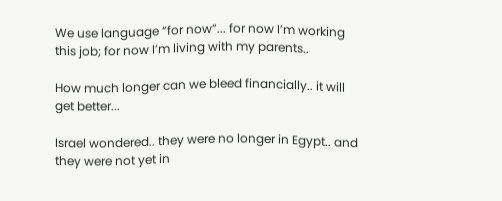We use language “for now”... for now I’m working this job; for now I’m living with my parents..

How much longer can we bleed financially.. it will get better...

Israel wondered.. they were no longer in Egypt.. and they were not yet in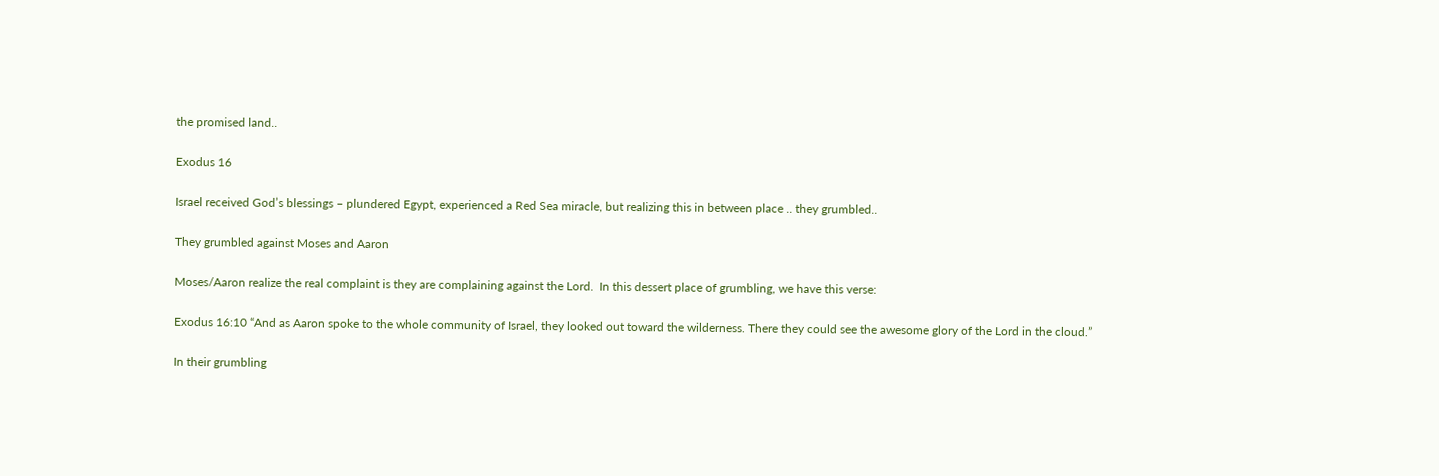the promised land..

Exodus 16

Israel received God’s blessings – plundered Egypt, experienced a Red Sea miracle, but realizing this in between place .. they grumbled..

They grumbled against Moses and Aaron

Moses/Aaron realize the real complaint is they are complaining against the Lord.  In this dessert place of grumbling, we have this verse:

Exodus 16:10 “And as Aaron spoke to the whole community of Israel, they looked out toward the wilderness. There they could see the awesome glory of the Lord in the cloud.”

In their grumbling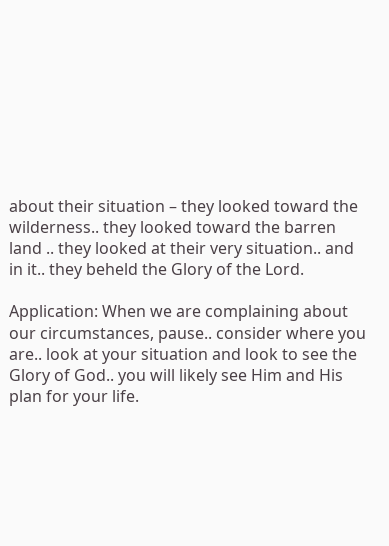about their situation – they looked toward the wilderness.. they looked toward the barren land .. they looked at their very situation.. and in it.. they beheld the Glory of the Lord.

Application: When we are complaining about our circumstances, pause.. consider where you are.. look at your situation and look to see the Glory of God.. you will likely see Him and His plan for your life.